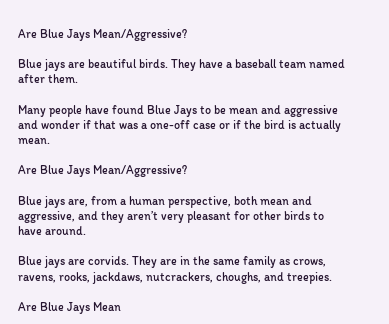Are Blue Jays Mean/Aggressive?

Blue jays are beautiful birds. They have a baseball team named after them.

Many people have found Blue Jays to be mean and aggressive and wonder if that was a one-off case or if the bird is actually mean.

Are Blue Jays Mean/Aggressive?

Blue jays are, from a human perspective, both mean and aggressive, and they aren’t very pleasant for other birds to have around.

Blue jays are corvids. They are in the same family as crows, ravens, rooks, jackdaws, nutcrackers, choughs, and treepies.

Are Blue Jays Mean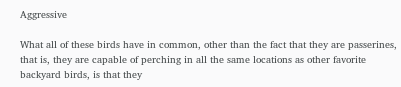Aggressive

What all of these birds have in common, other than the fact that they are passerines, that is, they are capable of perching in all the same locations as other favorite backyard birds, is that they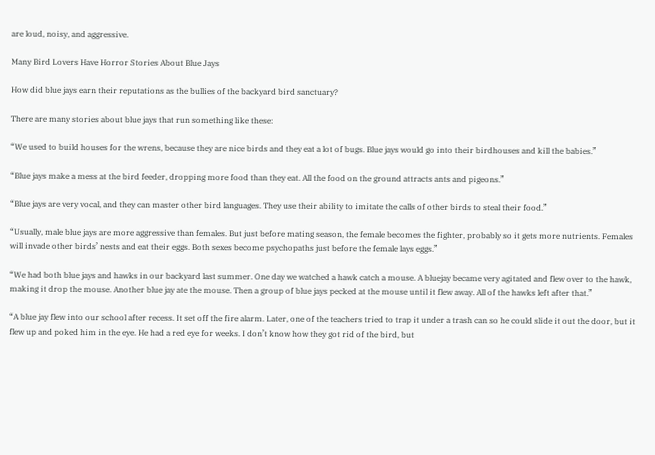are loud, noisy, and aggressive.

Many Bird Lovers Have Horror Stories About Blue Jays

How did blue jays earn their reputations as the bullies of the backyard bird sanctuary?

There are many stories about blue jays that run something like these:

“We used to build houses for the wrens, because they are nice birds and they eat a lot of bugs. Blue jays would go into their birdhouses and kill the babies.”

“Blue jays make a mess at the bird feeder, dropping more food than they eat. All the food on the ground attracts ants and pigeons.”

“Blue jays are very vocal, and they can master other bird languages. They use their ability to imitate the calls of other birds to steal their food.”

“Usually, male blue jays are more aggressive than females. But just before mating season, the female becomes the fighter, probably so it gets more nutrients. Females will invade other birds’ nests and eat their eggs. Both sexes become psychopaths just before the female lays eggs.”

“We had both blue jays and hawks in our backyard last summer. One day we watched a hawk catch a mouse. A bluejay became very agitated and flew over to the hawk, making it drop the mouse. Another blue jay ate the mouse. Then a group of blue jays pecked at the mouse until it flew away. All of the hawks left after that.”

“A blue jay flew into our school after recess. It set off the fire alarm. Later, one of the teachers tried to trap it under a trash can so he could slide it out the door, but it flew up and poked him in the eye. He had a red eye for weeks. I don’t know how they got rid of the bird, but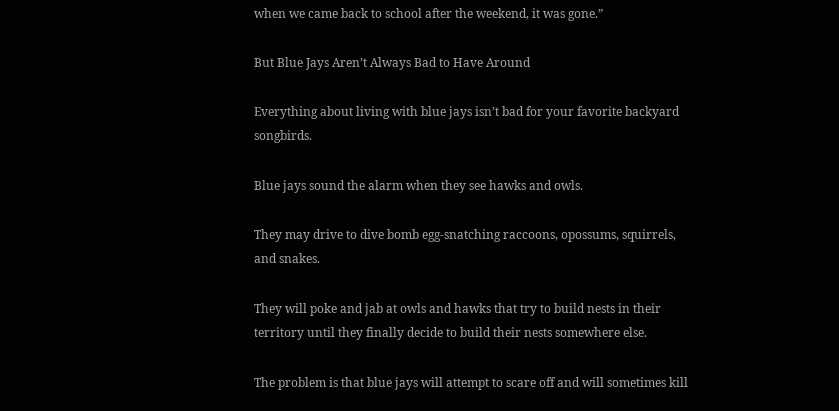when we came back to school after the weekend, it was gone.”

But Blue Jays Aren’t Always Bad to Have Around

Everything about living with blue jays isn’t bad for your favorite backyard songbirds.

Blue jays sound the alarm when they see hawks and owls.

They may drive to dive bomb egg-snatching raccoons, opossums, squirrels, and snakes.

They will poke and jab at owls and hawks that try to build nests in their territory until they finally decide to build their nests somewhere else.

The problem is that blue jays will attempt to scare off and will sometimes kill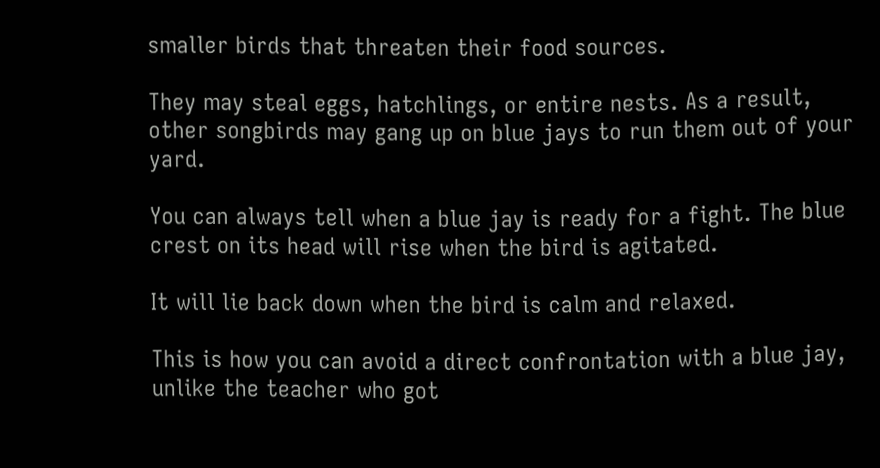smaller birds that threaten their food sources.

They may steal eggs, hatchlings, or entire nests. As a result, other songbirds may gang up on blue jays to run them out of your yard.

You can always tell when a blue jay is ready for a fight. The blue crest on its head will rise when the bird is agitated.

It will lie back down when the bird is calm and relaxed.

This is how you can avoid a direct confrontation with a blue jay, unlike the teacher who got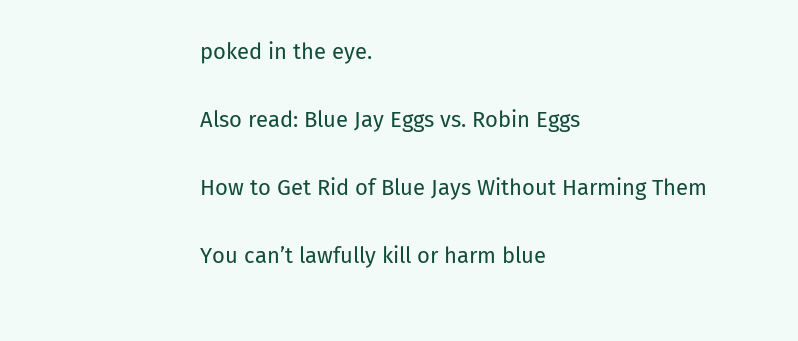poked in the eye.

Also read: Blue Jay Eggs vs. Robin Eggs

How to Get Rid of Blue Jays Without Harming Them

You can’t lawfully kill or harm blue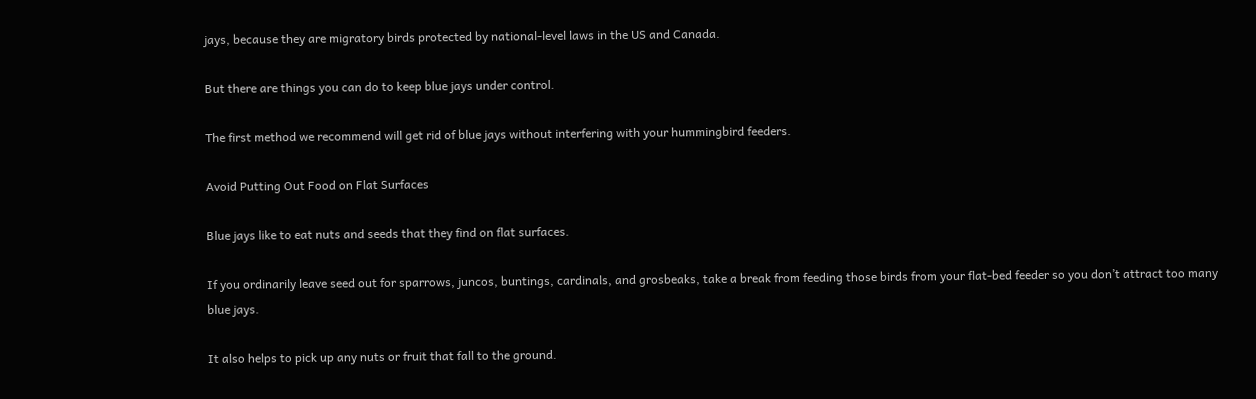jays, because they are migratory birds protected by national-level laws in the US and Canada.

But there are things you can do to keep blue jays under control.

The first method we recommend will get rid of blue jays without interfering with your hummingbird feeders.

Avoid Putting Out Food on Flat Surfaces

Blue jays like to eat nuts and seeds that they find on flat surfaces.

If you ordinarily leave seed out for sparrows, juncos, buntings, cardinals, and grosbeaks, take a break from feeding those birds from your flat-bed feeder so you don’t attract too many blue jays.

It also helps to pick up any nuts or fruit that fall to the ground.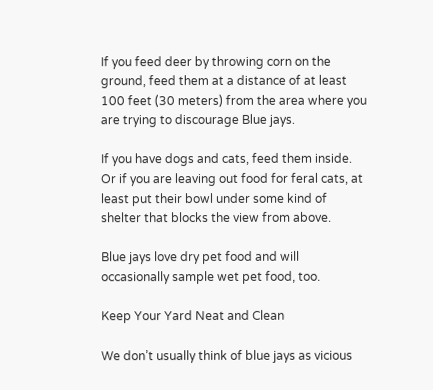If you feed deer by throwing corn on the ground, feed them at a distance of at least 100 feet (30 meters) from the area where you are trying to discourage Blue jays.

If you have dogs and cats, feed them inside. Or if you are leaving out food for feral cats, at least put their bowl under some kind of shelter that blocks the view from above.

Blue jays love dry pet food and will occasionally sample wet pet food, too.

Keep Your Yard Neat and Clean

We don’t usually think of blue jays as vicious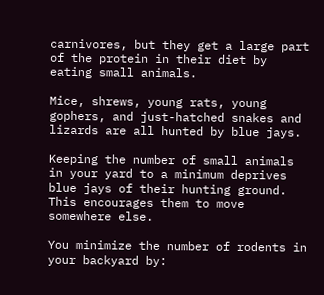carnivores, but they get a large part of the protein in their diet by eating small animals.

Mice, shrews, young rats, young gophers, and just-hatched snakes and lizards are all hunted by blue jays.

Keeping the number of small animals in your yard to a minimum deprives blue jays of their hunting ground. This encourages them to move somewhere else.

You minimize the number of rodents in your backyard by: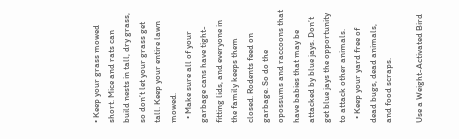• Keep your grass mowed short. Mice and rats can build nests in tall, dry grass, so don’t let your grass get tall. Keep your entire lawn mowed.
  • Make sure all of your garbage cans have tight-fitting lids, and everyone in the family keeps them closed. Rodents feed on garbage. So do the opossums and raccoons that have babies that may be attacked by blue jays. Don’t get blue jays the opportunity to attack other animals.
  • Keep your yard free of dead bugs, dead animals, and food scraps.

Use a Weight-Activated Bird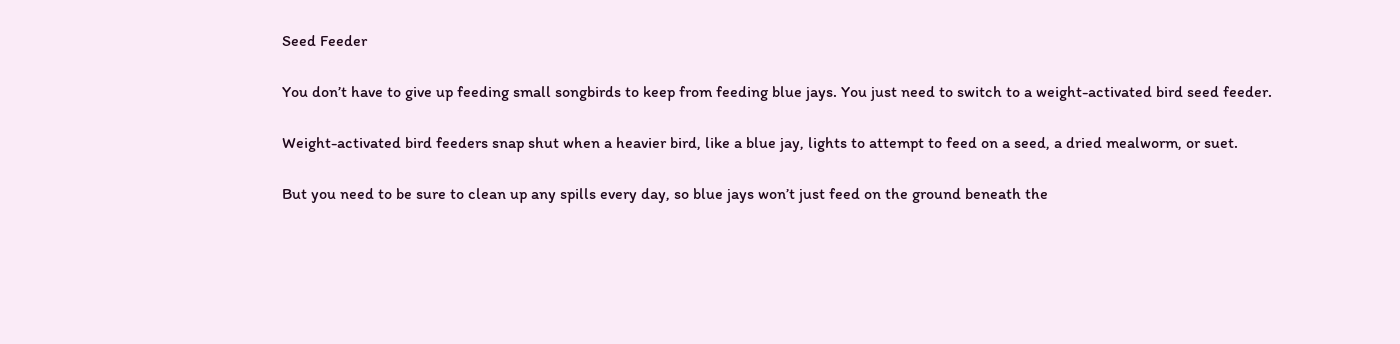Seed Feeder

You don’t have to give up feeding small songbirds to keep from feeding blue jays. You just need to switch to a weight-activated bird seed feeder.

Weight-activated bird feeders snap shut when a heavier bird, like a blue jay, lights to attempt to feed on a seed, a dried mealworm, or suet.

But you need to be sure to clean up any spills every day, so blue jays won’t just feed on the ground beneath the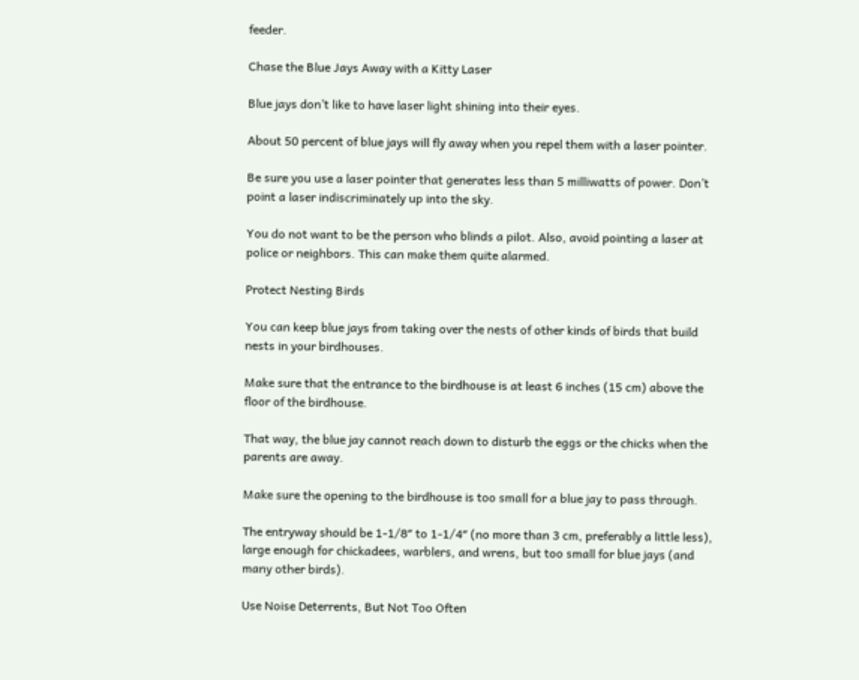feeder.

Chase the Blue Jays Away with a Kitty Laser

Blue jays don’t like to have laser light shining into their eyes.

About 50 percent of blue jays will fly away when you repel them with a laser pointer.

Be sure you use a laser pointer that generates less than 5 milliwatts of power. Don’t point a laser indiscriminately up into the sky.

You do not want to be the person who blinds a pilot. Also, avoid pointing a laser at police or neighbors. This can make them quite alarmed.

Protect Nesting Birds

You can keep blue jays from taking over the nests of other kinds of birds that build nests in your birdhouses.

Make sure that the entrance to the birdhouse is at least 6 inches (15 cm) above the floor of the birdhouse.

That way, the blue jay cannot reach down to disturb the eggs or the chicks when the parents are away.

Make sure the opening to the birdhouse is too small for a blue jay to pass through.

The entryway should be 1-1/8″ to 1-1/4″ (no more than 3 cm, preferably a little less), large enough for chickadees, warblers, and wrens, but too small for blue jays (and many other birds).

Use Noise Deterrents, But Not Too Often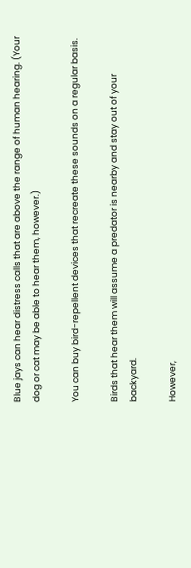Blue jays can hear distress calls that are above the range of human hearing. (Your dog or cat may be able to hear them, however.)

You can buy bird-repellent devices that recreate these sounds on a regular basis.

Birds that hear them will assume a predator is nearby and stay out of your backyard.

However,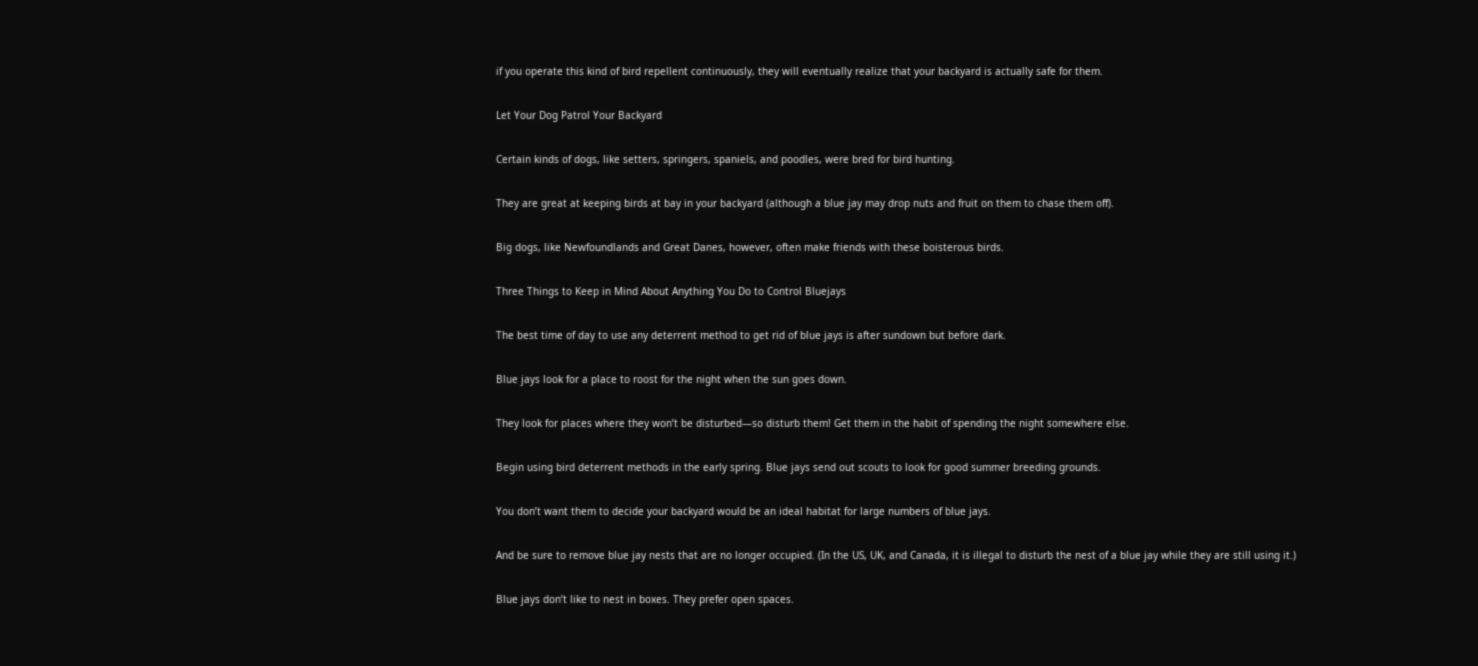if you operate this kind of bird repellent continuously, they will eventually realize that your backyard is actually safe for them.

Let Your Dog Patrol Your Backyard

Certain kinds of dogs, like setters, springers, spaniels, and poodles, were bred for bird hunting.

They are great at keeping birds at bay in your backyard (although a blue jay may drop nuts and fruit on them to chase them off).

Big dogs, like Newfoundlands and Great Danes, however, often make friends with these boisterous birds.

Three Things to Keep in Mind About Anything You Do to Control Bluejays

The best time of day to use any deterrent method to get rid of blue jays is after sundown but before dark.

Blue jays look for a place to roost for the night when the sun goes down.

They look for places where they won’t be disturbed—so disturb them! Get them in the habit of spending the night somewhere else.

Begin using bird deterrent methods in the early spring. Blue jays send out scouts to look for good summer breeding grounds.

You don’t want them to decide your backyard would be an ideal habitat for large numbers of blue jays.

And be sure to remove blue jay nests that are no longer occupied. (In the US, UK, and Canada, it is illegal to disturb the nest of a blue jay while they are still using it.)

Blue jays don’t like to nest in boxes. They prefer open spaces.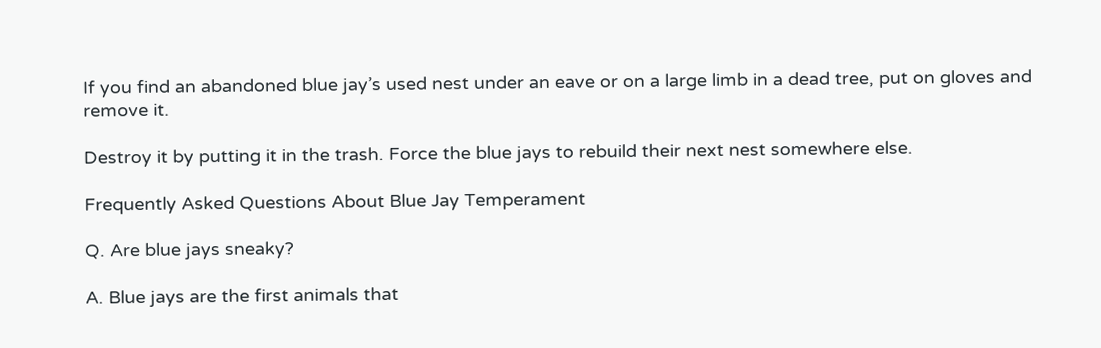If you find an abandoned blue jay’s used nest under an eave or on a large limb in a dead tree, put on gloves and remove it.

Destroy it by putting it in the trash. Force the blue jays to rebuild their next nest somewhere else.

Frequently Asked Questions About Blue Jay Temperament

Q. Are blue jays sneaky?

A. Blue jays are the first animals that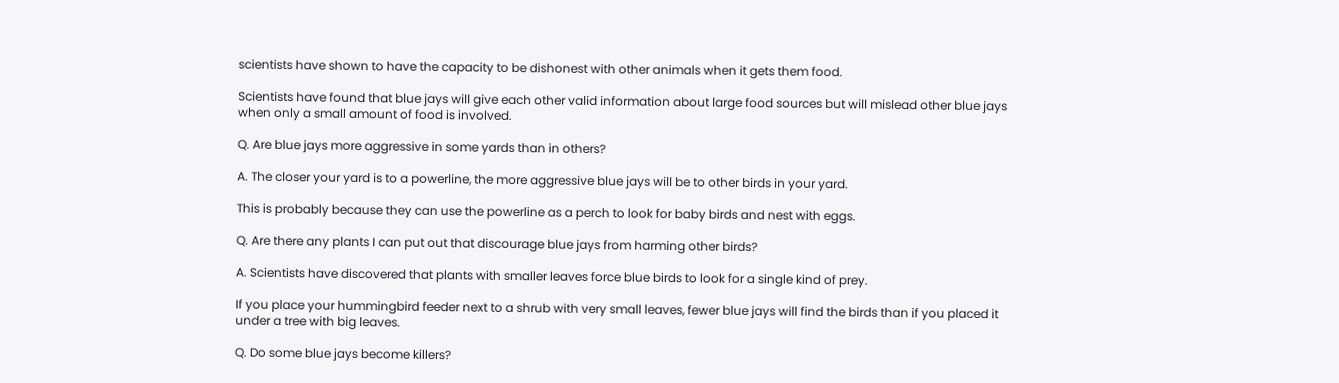scientists have shown to have the capacity to be dishonest with other animals when it gets them food.

Scientists have found that blue jays will give each other valid information about large food sources but will mislead other blue jays when only a small amount of food is involved.

Q. Are blue jays more aggressive in some yards than in others?

A. The closer your yard is to a powerline, the more aggressive blue jays will be to other birds in your yard.

This is probably because they can use the powerline as a perch to look for baby birds and nest with eggs.

Q. Are there any plants I can put out that discourage blue jays from harming other birds?

A. Scientists have discovered that plants with smaller leaves force blue birds to look for a single kind of prey.

If you place your hummingbird feeder next to a shrub with very small leaves, fewer blue jays will find the birds than if you placed it under a tree with big leaves.

Q. Do some blue jays become killers?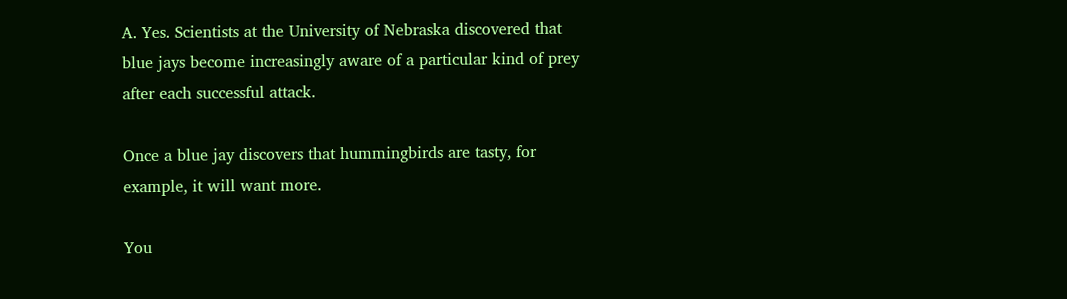A. Yes. Scientists at the University of Nebraska discovered that blue jays become increasingly aware of a particular kind of prey after each successful attack.

Once a blue jay discovers that hummingbirds are tasty, for example, it will want more.

You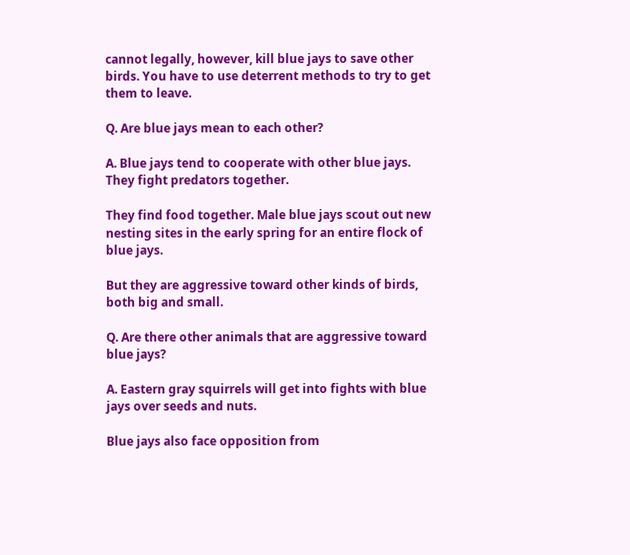cannot legally, however, kill blue jays to save other birds. You have to use deterrent methods to try to get them to leave.

Q. Are blue jays mean to each other?

A. Blue jays tend to cooperate with other blue jays. They fight predators together.

They find food together. Male blue jays scout out new nesting sites in the early spring for an entire flock of blue jays.

But they are aggressive toward other kinds of birds, both big and small.

Q. Are there other animals that are aggressive toward blue jays?

A. Eastern gray squirrels will get into fights with blue jays over seeds and nuts.

Blue jays also face opposition from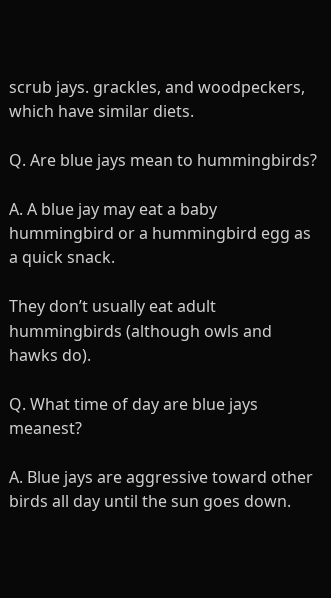scrub jays. grackles, and woodpeckers, which have similar diets.

Q. Are blue jays mean to hummingbirds?

A. A blue jay may eat a baby hummingbird or a hummingbird egg as a quick snack.

They don’t usually eat adult hummingbirds (although owls and hawks do).

Q. What time of day are blue jays meanest?

A. Blue jays are aggressive toward other birds all day until the sun goes down.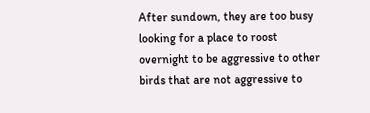After sundown, they are too busy looking for a place to roost overnight to be aggressive to other birds that are not aggressive to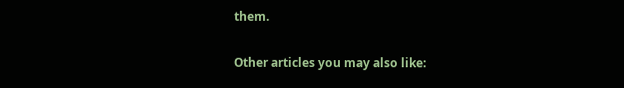them.

Other articles you may also like: